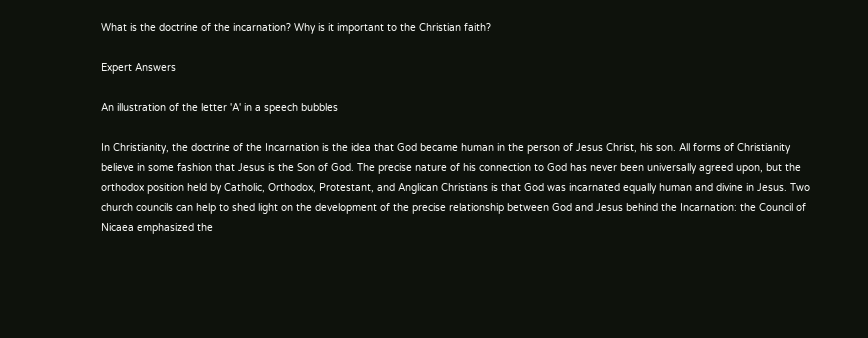What is the doctrine of the incarnation? Why is it important to the Christian faith?

Expert Answers

An illustration of the letter 'A' in a speech bubbles

In Christianity, the doctrine of the Incarnation is the idea that God became human in the person of Jesus Christ, his son. All forms of Christianity believe in some fashion that Jesus is the Son of God. The precise nature of his connection to God has never been universally agreed upon, but the orthodox position held by Catholic, Orthodox, Protestant, and Anglican Christians is that God was incarnated equally human and divine in Jesus. Two church councils can help to shed light on the development of the precise relationship between God and Jesus behind the Incarnation: the Council of Nicaea emphasized the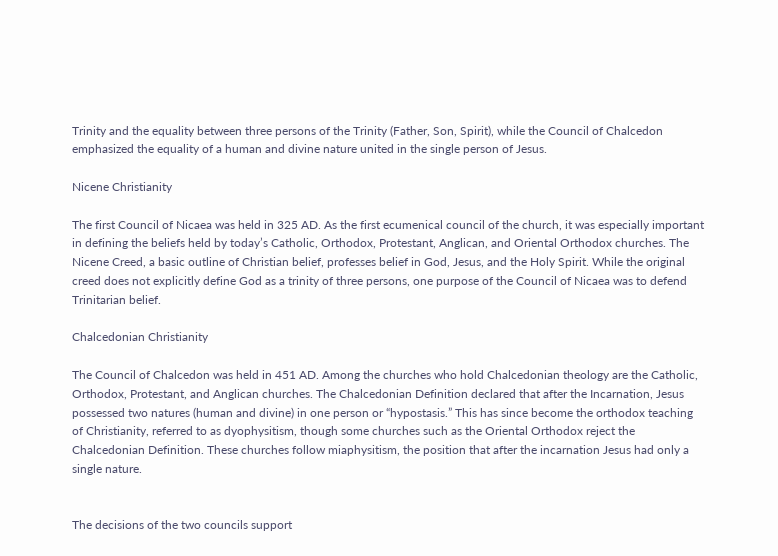Trinity and the equality between three persons of the Trinity (Father, Son, Spirit), while the Council of Chalcedon emphasized the equality of a human and divine nature united in the single person of Jesus.

Nicene Christianity

The first Council of Nicaea was held in 325 AD. As the first ecumenical council of the church, it was especially important in defining the beliefs held by today’s Catholic, Orthodox, Protestant, Anglican, and Oriental Orthodox churches. The Nicene Creed, a basic outline of Christian belief, professes belief in God, Jesus, and the Holy Spirit. While the original creed does not explicitly define God as a trinity of three persons, one purpose of the Council of Nicaea was to defend Trinitarian belief.

Chalcedonian Christianity

The Council of Chalcedon was held in 451 AD. Among the churches who hold Chalcedonian theology are the Catholic, Orthodox, Protestant, and Anglican churches. The Chalcedonian Definition declared that after the Incarnation, Jesus possessed two natures (human and divine) in one person or “hypostasis.” This has since become the orthodox teaching of Christianity, referred to as dyophysitism, though some churches such as the Oriental Orthodox reject the Chalcedonian Definition. These churches follow miaphysitism, the position that after the incarnation Jesus had only a single nature.


The decisions of the two councils support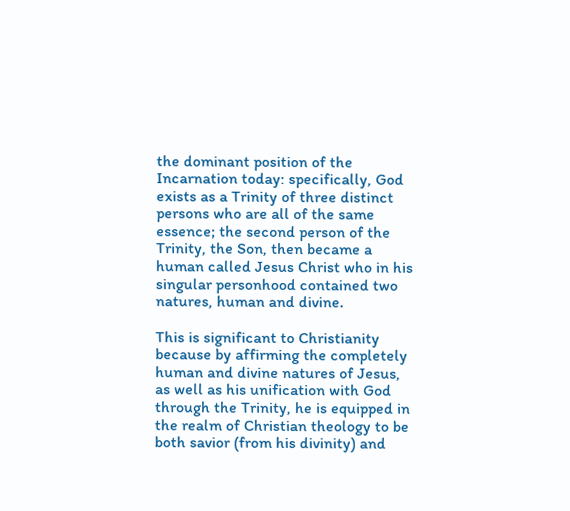the dominant position of the Incarnation today: specifically, God exists as a Trinity of three distinct persons who are all of the same essence; the second person of the Trinity, the Son, then became a human called Jesus Christ who in his singular personhood contained two natures, human and divine.

This is significant to Christianity because by affirming the completely human and divine natures of Jesus, as well as his unification with God through the Trinity, he is equipped in the realm of Christian theology to be both savior (from his divinity) and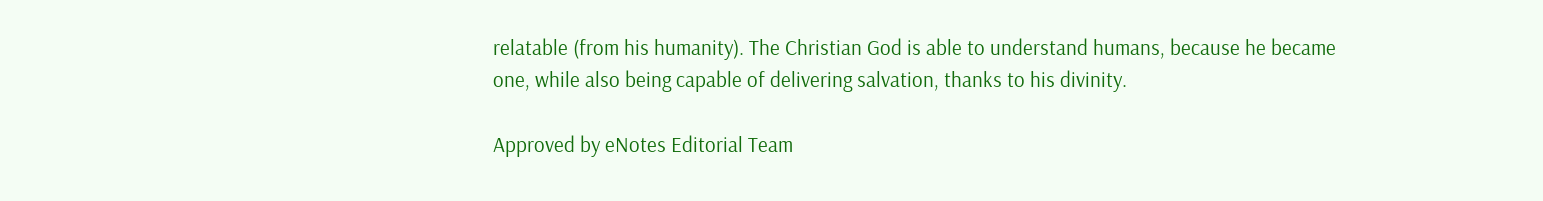relatable (from his humanity). The Christian God is able to understand humans, because he became one, while also being capable of delivering salvation, thanks to his divinity.

Approved by eNotes Editorial Team